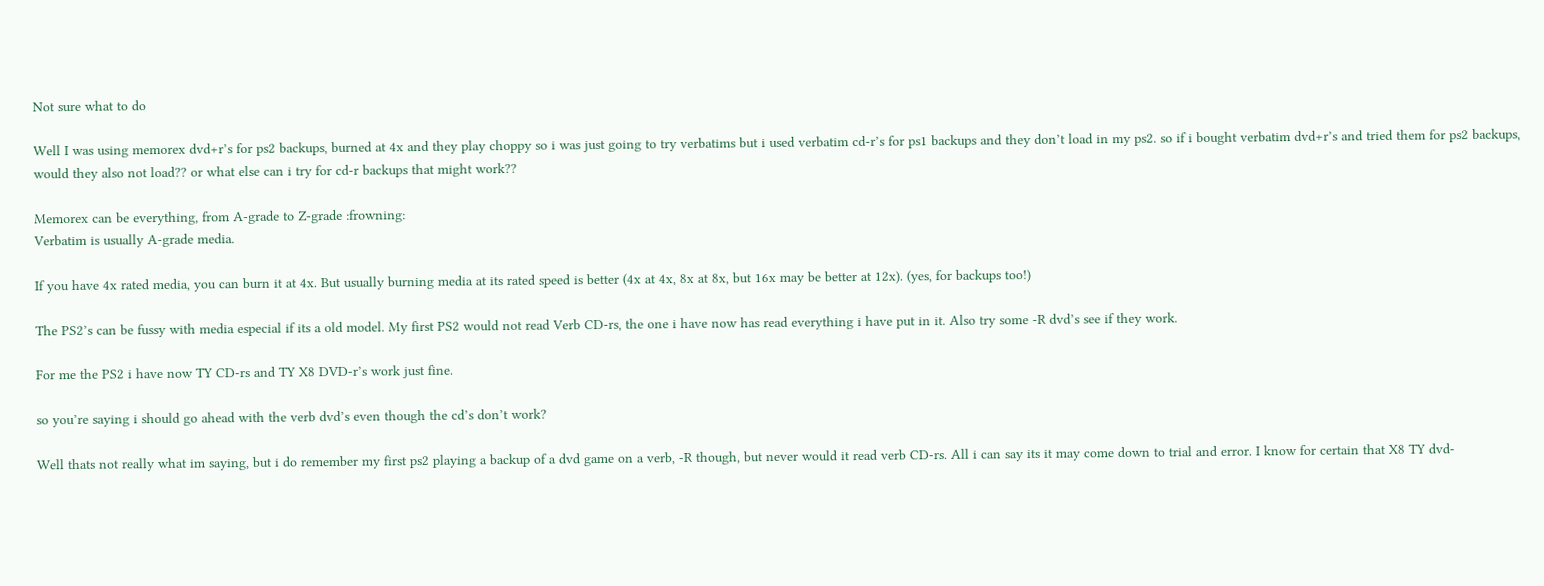Not sure what to do

Well I was using memorex dvd+r’s for ps2 backups, burned at 4x and they play choppy so i was just going to try verbatims but i used verbatim cd-r’s for ps1 backups and they don’t load in my ps2. so if i bought verbatim dvd+r’s and tried them for ps2 backups, would they also not load?? or what else can i try for cd-r backups that might work??

Memorex can be everything, from A-grade to Z-grade :frowning:
Verbatim is usually A-grade media.

If you have 4x rated media, you can burn it at 4x. But usually burning media at its rated speed is better (4x at 4x, 8x at 8x, but 16x may be better at 12x). (yes, for backups too!)

The PS2’s can be fussy with media especial if its a old model. My first PS2 would not read Verb CD-rs, the one i have now has read everything i have put in it. Also try some -R dvd’s see if they work.

For me the PS2 i have now TY CD-rs and TY X8 DVD-r’s work just fine.

so you’re saying i should go ahead with the verb dvd’s even though the cd’s don’t work?

Well thats not really what im saying, but i do remember my first ps2 playing a backup of a dvd game on a verb, -R though, but never would it read verb CD-rs. All i can say its it may come down to trial and error. I know for certain that X8 TY dvd-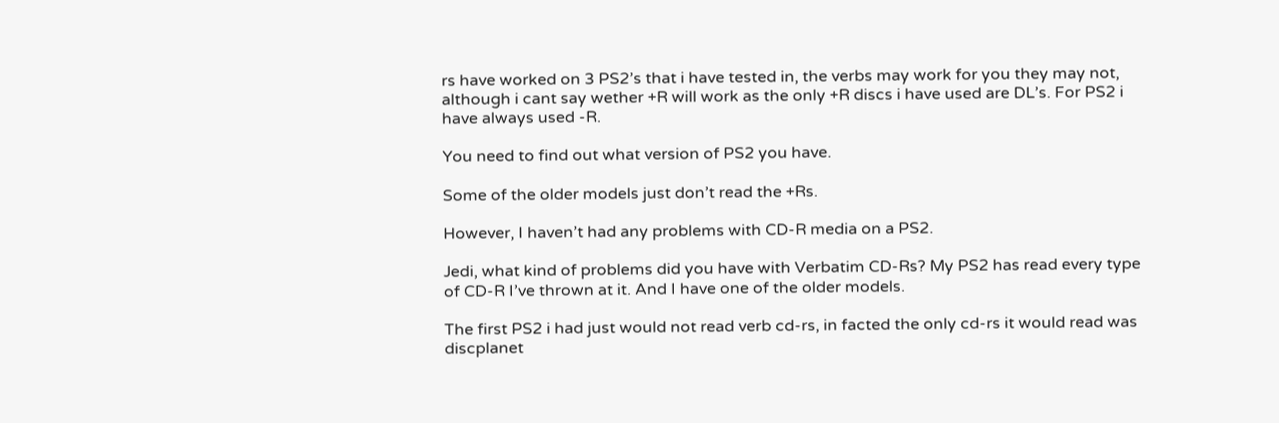rs have worked on 3 PS2’s that i have tested in, the verbs may work for you they may not, although i cant say wether +R will work as the only +R discs i have used are DL’s. For PS2 i have always used -R.

You need to find out what version of PS2 you have.

Some of the older models just don’t read the +Rs.

However, I haven’t had any problems with CD-R media on a PS2.

Jedi, what kind of problems did you have with Verbatim CD-Rs? My PS2 has read every type of CD-R I’ve thrown at it. And I have one of the older models.

The first PS2 i had just would not read verb cd-rs, in facted the only cd-rs it would read was discplanet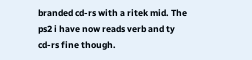branded cd-rs with a ritek mid. The ps2 i have now reads verb and ty cd-rs fine though.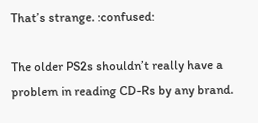That’s strange. :confused:

The older PS2s shouldn’t really have a problem in reading CD-Rs by any brand.